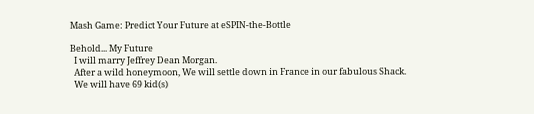Mash Game: Predict Your Future at eSPIN-the-Bottle

Behold... My Future
  I will marry Jeffrey Dean Morgan.
  After a wild honeymoon, We will settle down in France in our fabulous Shack.
  We will have 69 kid(s)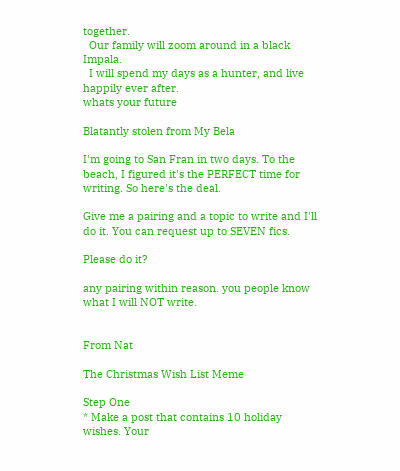together.
  Our family will zoom around in a black Impala.
  I will spend my days as a hunter, and live happily ever after.
whats your future

Blatantly stolen from My Bela

I'm going to San Fran in two days. To the beach, I figured it's the PERFECT time for writing. So here's the deal.

Give me a pairing and a topic to write and I'll do it. You can request up to SEVEN fics.

Please do it?

any pairing within reason. you people know what I will NOT write.


From Nat

The Christmas Wish List Meme

Step One
* Make a post that contains 10 holiday wishes. Your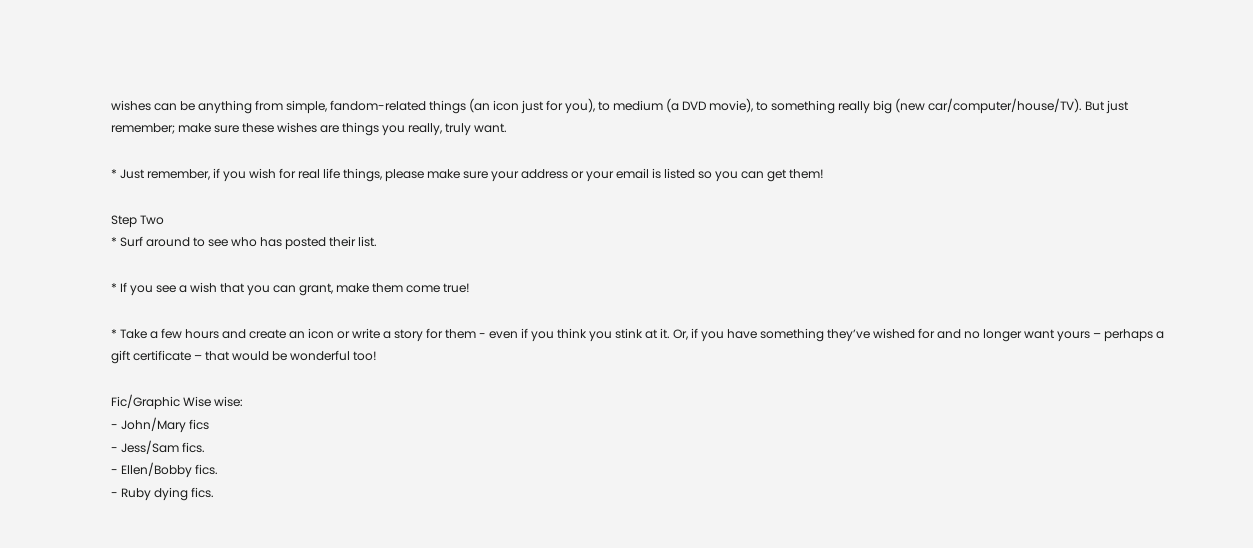wishes can be anything from simple, fandom-related things (an icon just for you), to medium (a DVD movie), to something really big (new car/computer/house/TV). But just remember; make sure these wishes are things you really, truly want.

* Just remember, if you wish for real life things, please make sure your address or your email is listed so you can get them!

Step Two
* Surf around to see who has posted their list.

* If you see a wish that you can grant, make them come true!

* Take a few hours and create an icon or write a story for them - even if you think you stink at it. Or, if you have something they’ve wished for and no longer want yours – perhaps a gift certificate – that would be wonderful too!

Fic/Graphic Wise wise:
- John/Mary fics
- Jess/Sam fics.
- Ellen/Bobby fics.
- Ruby dying fics.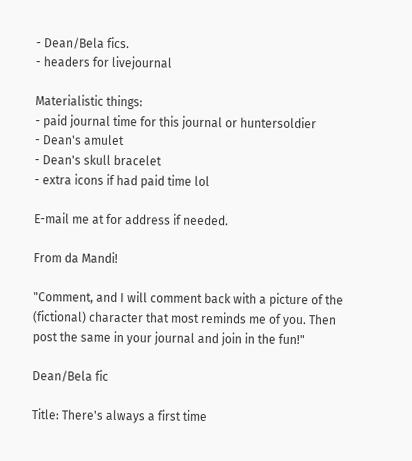- Dean/Bela fics.
- headers for livejournal

Materialistic things:
- paid journal time for this journal or huntersoldier
- Dean's amulet
- Dean's skull bracelet
- extra icons if had paid time lol

E-mail me at for address if needed.

From da Mandi!

"Comment, and I will comment back with a picture of the (fictional) character that most reminds me of you. Then post the same in your journal and join in the fun!"

Dean/Bela fic

Title: There's always a first time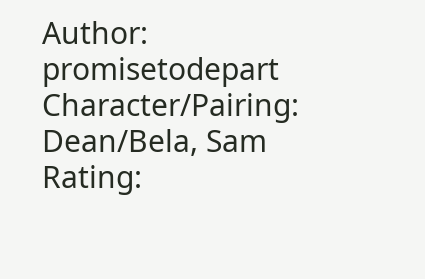Author: promisetodepart
Character/Pairing: Dean/Bela, Sam
Rating: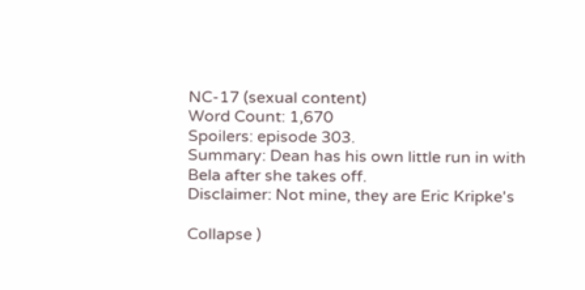NC-17 (sexual content)
Word Count: 1,670
Spoilers: episode 303.
Summary: Dean has his own little run in with Bela after she takes off.
Disclaimer: Not mine, they are Eric Kripke's

Collapse )